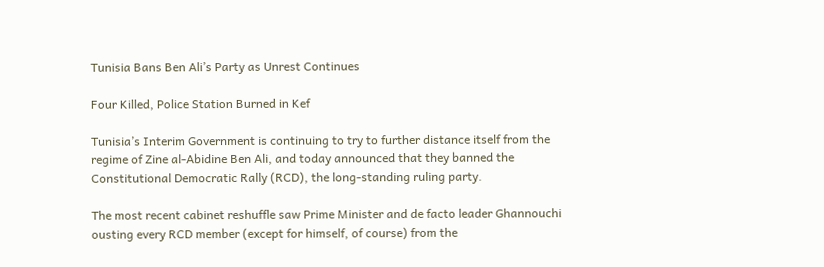Tunisia Bans Ben Ali’s Party as Unrest Continues

Four Killed, Police Station Burned in Kef

Tunisia’s Interim Government is continuing to try to further distance itself from the regime of Zine al-Abidine Ben Ali, and today announced that they banned the Constitutional Democratic Rally (RCD), the long-standing ruling party.

The most recent cabinet reshuffle saw Prime Minister and de facto leader Ghannouchi ousting every RCD member (except for himself, of course) from the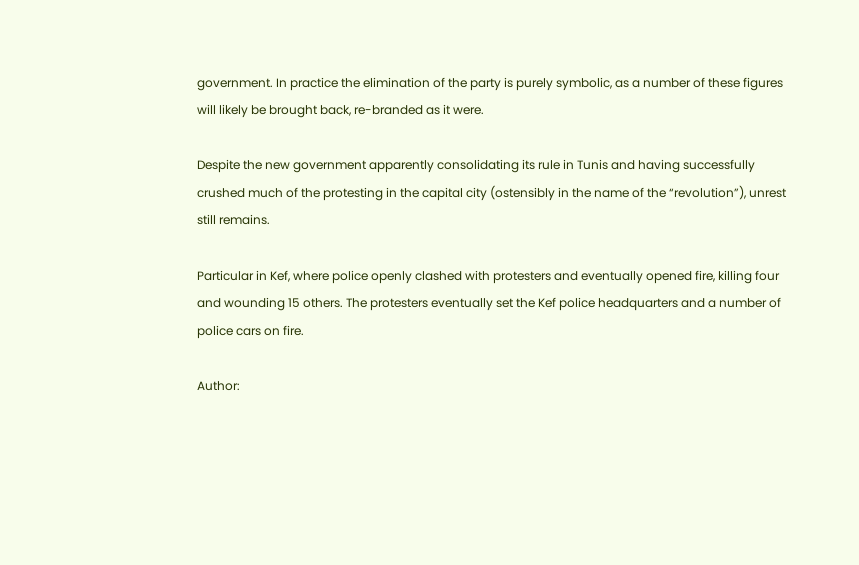government. In practice the elimination of the party is purely symbolic, as a number of these figures will likely be brought back, re-branded as it were.

Despite the new government apparently consolidating its rule in Tunis and having successfully crushed much of the protesting in the capital city (ostensibly in the name of the “revolution”), unrest still remains.

Particular in Kef, where police openly clashed with protesters and eventually opened fire, killing four and wounding 15 others. The protesters eventually set the Kef police headquarters and a number of police cars on fire.

Author: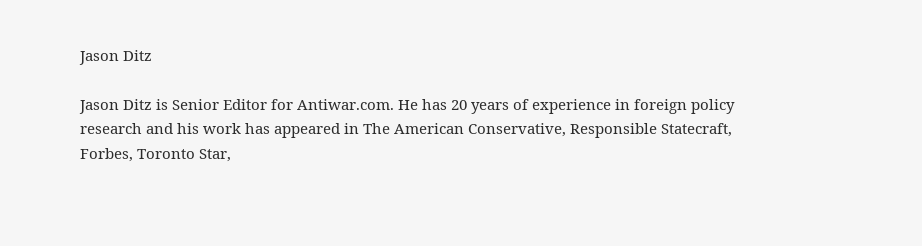Jason Ditz

Jason Ditz is Senior Editor for Antiwar.com. He has 20 years of experience in foreign policy research and his work has appeared in The American Conservative, Responsible Statecraft, Forbes, Toronto Star,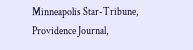Minneapolis Star-Tribune, Providence Journal,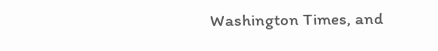Washington Times, and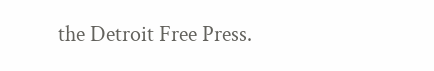the Detroit Free Press.